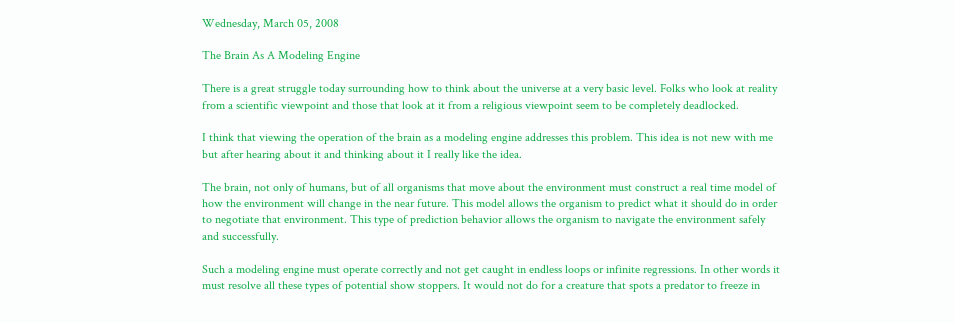Wednesday, March 05, 2008

The Brain As A Modeling Engine

There is a great struggle today surrounding how to think about the universe at a very basic level. Folks who look at reality from a scientific viewpoint and those that look at it from a religious viewpoint seem to be completely deadlocked.

I think that viewing the operation of the brain as a modeling engine addresses this problem. This idea is not new with me but after hearing about it and thinking about it I really like the idea.

The brain, not only of humans, but of all organisms that move about the environment must construct a real time model of how the environment will change in the near future. This model allows the organism to predict what it should do in order to negotiate that environment. This type of prediction behavior allows the organism to navigate the environment safely and successfully.

Such a modeling engine must operate correctly and not get caught in endless loops or infinite regressions. In other words it must resolve all these types of potential show stoppers. It would not do for a creature that spots a predator to freeze in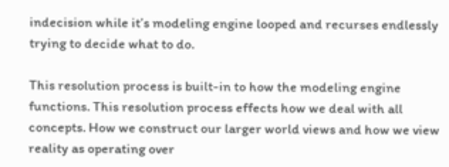indecision while it’s modeling engine looped and recurses endlessly trying to decide what to do.

This resolution process is built-in to how the modeling engine functions. This resolution process effects how we deal with all concepts. How we construct our larger world views and how we view reality as operating over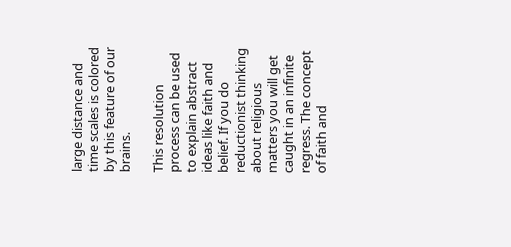large distance and time scales is colored by this feature of our brains.

This resolution process can be used to explain abstract ideas like faith and belief. If you do reductionist thinking about religious matters you will get caught in an infinite regress. The concept of faith and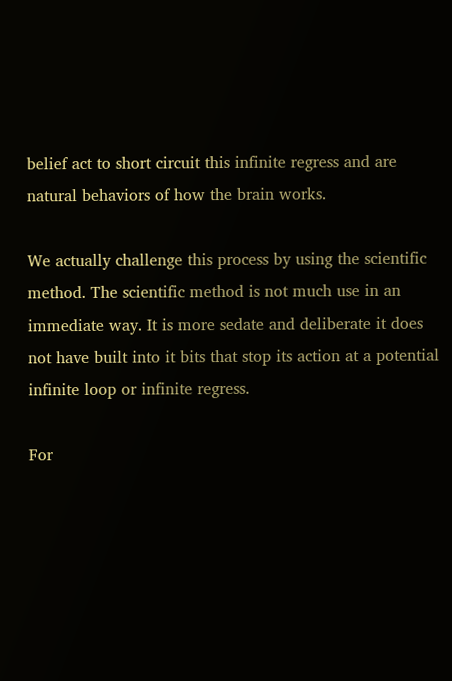belief act to short circuit this infinite regress and are natural behaviors of how the brain works.

We actually challenge this process by using the scientific method. The scientific method is not much use in an immediate way. It is more sedate and deliberate it does not have built into it bits that stop its action at a potential infinite loop or infinite regress.

For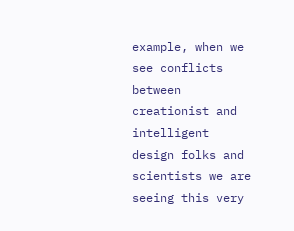example, when we see conflicts between creationist and intelligent design folks and scientists we are seeing this very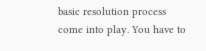basic resolution process come into play. You have to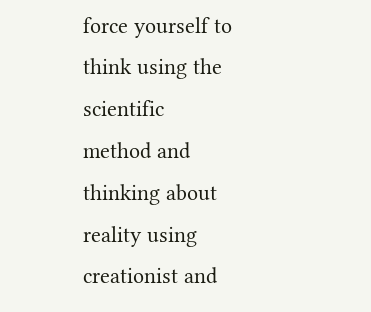force yourself to think using the scientific method and thinking about reality using creationist and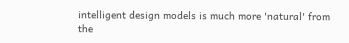intelligent design models is much more 'natural' from the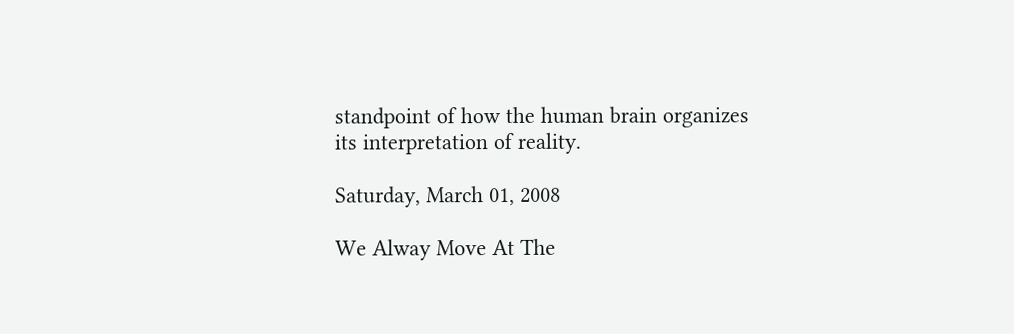standpoint of how the human brain organizes its interpretation of reality.

Saturday, March 01, 2008

We Alway Move At The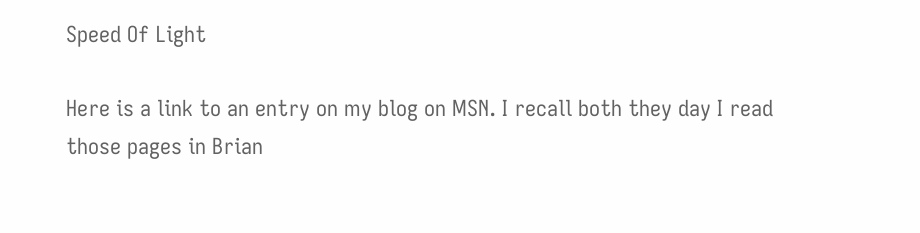Speed Of Light

Here is a link to an entry on my blog on MSN. I recall both they day I read those pages in Brian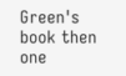Green's book then one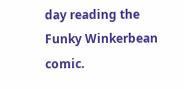day reading the Funky Winkerbean comic.